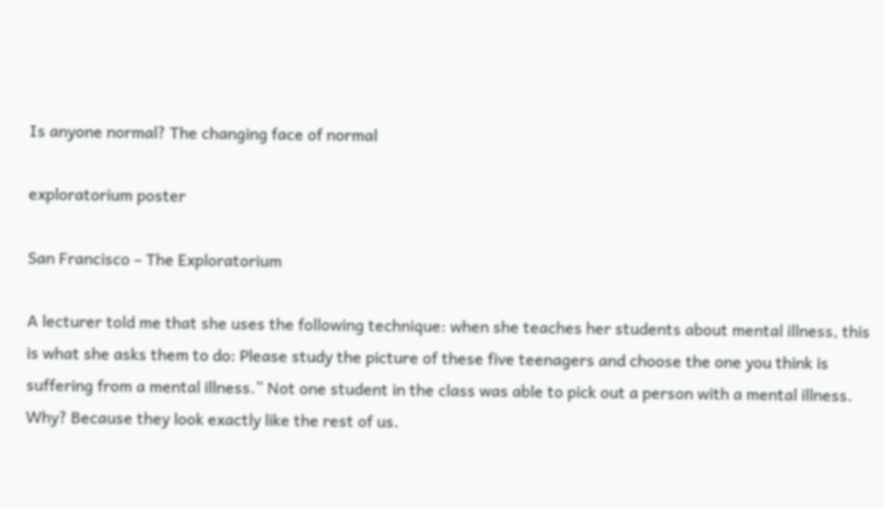Is anyone normal? The changing face of normal

exploratorium poster

San Francisco – The Exploratorium

A lecturer told me that she uses the following technique: when she teaches her students about mental illness, this is what she asks them to do: Please study the picture of these five teenagers and choose the one you think is suffering from a mental illness.” Not one student in the class was able to pick out a person with a mental illness. Why? Because they look exactly like the rest of us.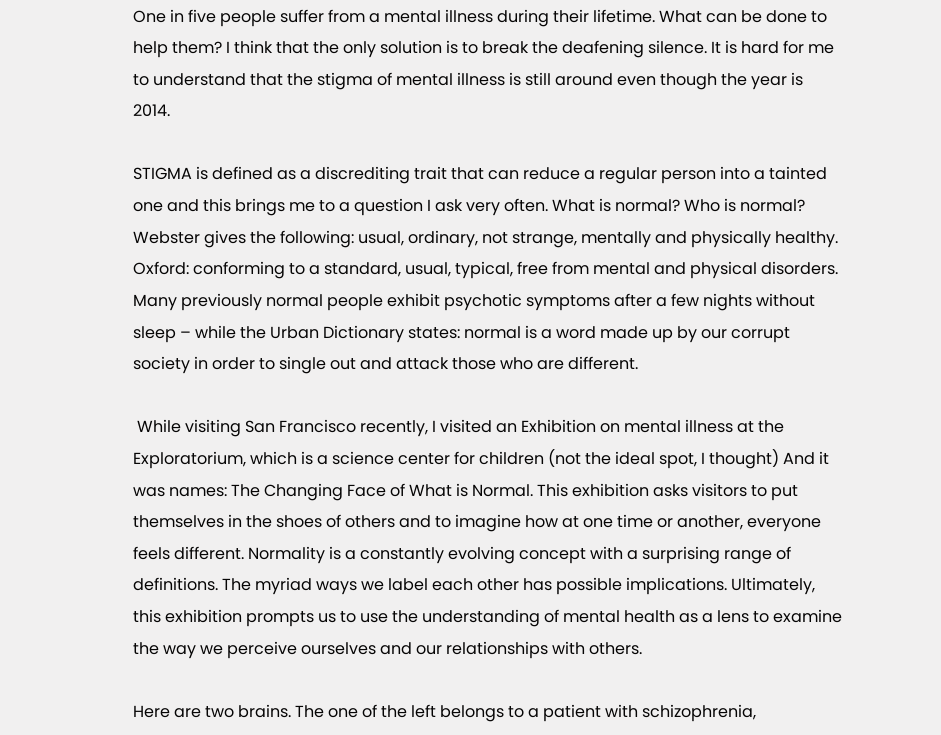One in five people suffer from a mental illness during their lifetime. What can be done to help them? I think that the only solution is to break the deafening silence. It is hard for me to understand that the stigma of mental illness is still around even though the year is 2014.

STIGMA is defined as a discrediting trait that can reduce a regular person into a tainted one and this brings me to a question I ask very often. What is normal? Who is normal?  Webster gives the following: usual, ordinary, not strange, mentally and physically healthy. Oxford: conforming to a standard, usual, typical, free from mental and physical disorders. Many previously normal people exhibit psychotic symptoms after a few nights without sleep – while the Urban Dictionary states: normal is a word made up by our corrupt society in order to single out and attack those who are different.

 While visiting San Francisco recently, I visited an Exhibition on mental illness at the Exploratorium, which is a science center for children (not the ideal spot, I thought) And it was names: The Changing Face of What is Normal. This exhibition asks visitors to put themselves in the shoes of others and to imagine how at one time or another, everyone feels different. Normality is a constantly evolving concept with a surprising range of definitions. The myriad ways we label each other has possible implications. Ultimately, this exhibition prompts us to use the understanding of mental health as a lens to examine the way we perceive ourselves and our relationships with others.

Here are two brains. The one of the left belongs to a patient with schizophrenia,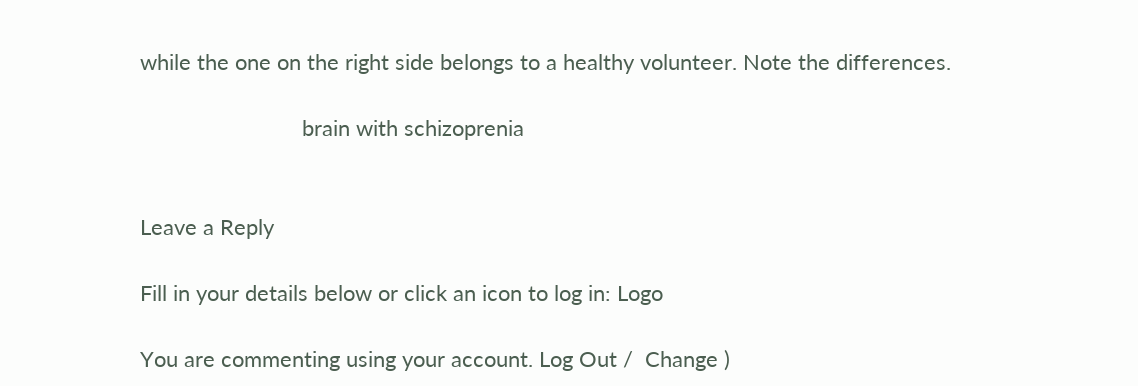while the one on the right side belongs to a healthy volunteer. Note the differences.

                           brain with schizoprenia


Leave a Reply

Fill in your details below or click an icon to log in: Logo

You are commenting using your account. Log Out /  Change )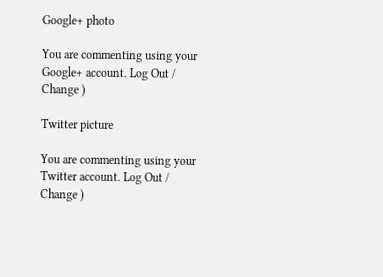Google+ photo

You are commenting using your Google+ account. Log Out /  Change )

Twitter picture

You are commenting using your Twitter account. Log Out /  Change )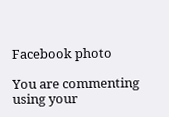Facebook photo

You are commenting using your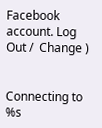Facebook account. Log Out /  Change )


Connecting to %s